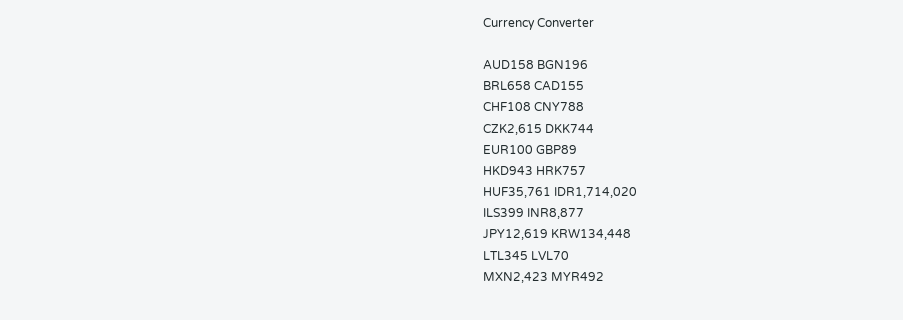Currency Converter

AUD158 BGN196
BRL658 CAD155
CHF108 CNY788
CZK2,615 DKK744
EUR100 GBP89
HKD943 HRK757
HUF35,761 IDR1,714,020
ILS399 INR8,877
JPY12,619 KRW134,448
LTL345 LVL70
MXN2,423 MYR492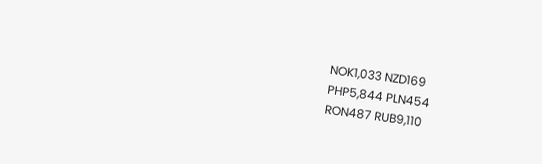NOK1,033 NZD169
PHP5,844 PLN454
RON487 RUB9,110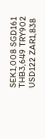SEK1,008 SGD161
THB3,649 TRY902
USD122 ZAR1,838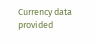Currency data provided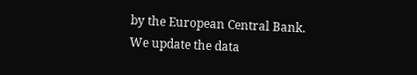by the European Central Bank.
We update the data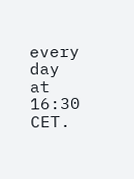every day at 16:30 CET.